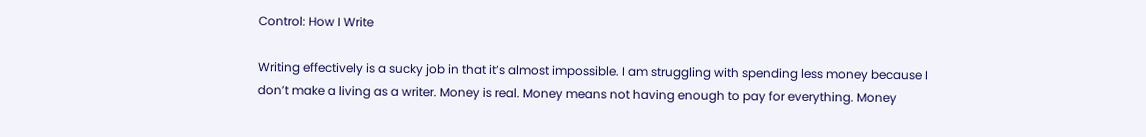Control: How I Write

Writing effectively is a sucky job in that it’s almost impossible. I am struggling with spending less money because I don’t make a living as a writer. Money is real. Money means not having enough to pay for everything. Money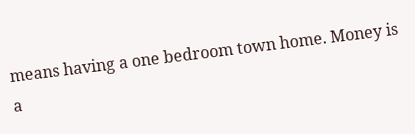means having a one bedroom town home. Money is a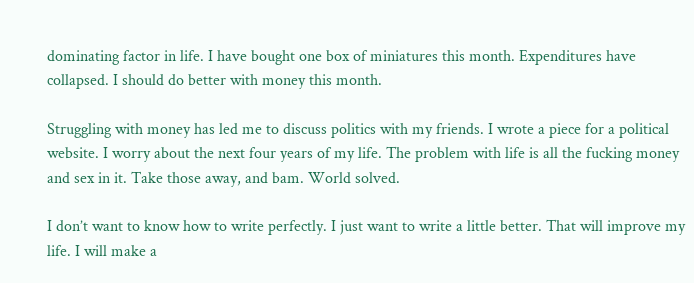dominating factor in life. I have bought one box of miniatures this month. Expenditures have collapsed. I should do better with money this month.

Struggling with money has led me to discuss politics with my friends. I wrote a piece for a political website. I worry about the next four years of my life. The problem with life is all the fucking money and sex in it. Take those away, and bam. World solved.

I don’t want to know how to write perfectly. I just want to write a little better. That will improve my life. I will make a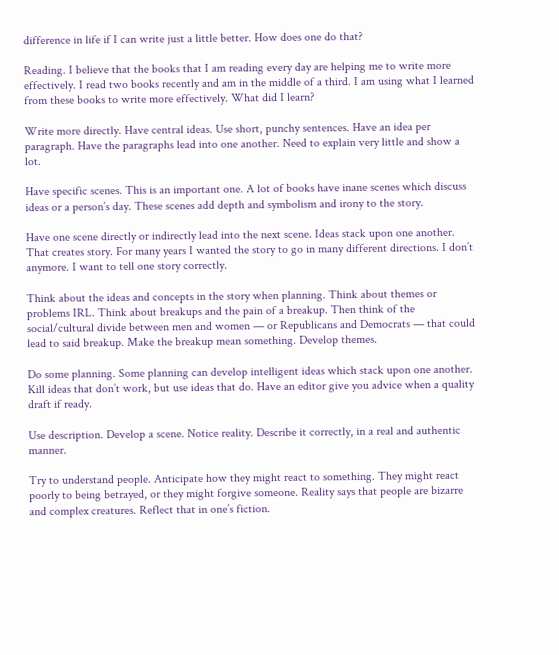difference in life if I can write just a little better. How does one do that?

Reading. I believe that the books that I am reading every day are helping me to write more effectively. I read two books recently and am in the middle of a third. I am using what I learned from these books to write more effectively. What did I learn?

Write more directly. Have central ideas. Use short, punchy sentences. Have an idea per paragraph. Have the paragraphs lead into one another. Need to explain very little and show a lot.

Have specific scenes. This is an important one. A lot of books have inane scenes which discuss ideas or a person’s day. These scenes add depth and symbolism and irony to the story.

Have one scene directly or indirectly lead into the next scene. Ideas stack upon one another. That creates story. For many years I wanted the story to go in many different directions. I don’t anymore. I want to tell one story correctly.

Think about the ideas and concepts in the story when planning. Think about themes or problems IRL. Think about breakups and the pain of a breakup. Then think of the social/cultural divide between men and women — or Republicans and Democrats — that could lead to said breakup. Make the breakup mean something. Develop themes.

Do some planning. Some planning can develop intelligent ideas which stack upon one another. Kill ideas that don’t work, but use ideas that do. Have an editor give you advice when a quality draft if ready.

Use description. Develop a scene. Notice reality. Describe it correctly, in a real and authentic manner.

Try to understand people. Anticipate how they might react to something. They might react poorly to being betrayed, or they might forgive someone. Reality says that people are bizarre and complex creatures. Reflect that in one’s fiction.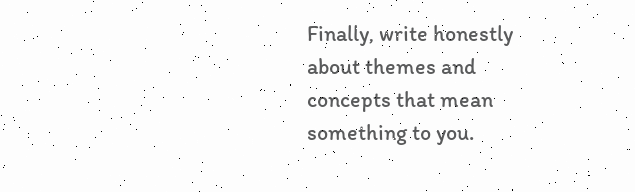Finally, write honestly about themes and concepts that mean something to you.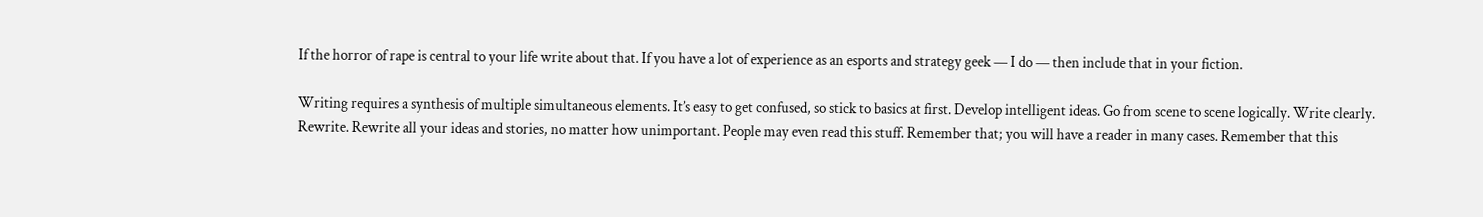If the horror of rape is central to your life write about that. If you have a lot of experience as an esports and strategy geek — I do — then include that in your fiction.

Writing requires a synthesis of multiple simultaneous elements. It’s easy to get confused, so stick to basics at first. Develop intelligent ideas. Go from scene to scene logically. Write clearly. Rewrite. Rewrite all your ideas and stories, no matter how unimportant. People may even read this stuff. Remember that; you will have a reader in many cases. Remember that this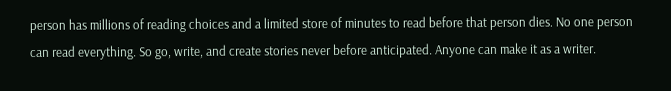person has millions of reading choices and a limited store of minutes to read before that person dies. No one person can read everything. So go, write, and create stories never before anticipated. Anyone can make it as a writer.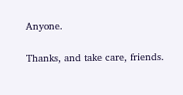Anyone.

Thanks, and take care, friends.